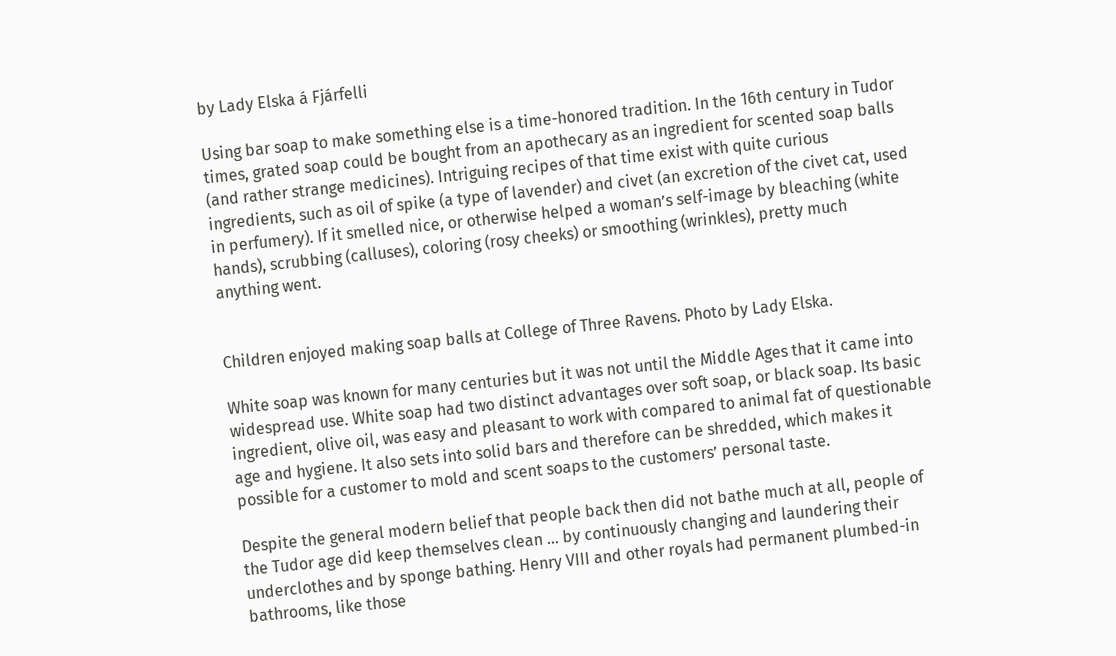by Lady Elska á Fjárfelli

Using bar soap to make something else is a time-honored tradition. In the 16th century in Tudor times, grated soap could be bought from an apothecary as an ingredient for scented soap balls (and rather strange medicines). Intriguing recipes of that time exist with quite curious ingredients, such as oil of spike (a type of lavender) and civet (an excretion of the civet cat, used in perfumery). If it smelled nice, or otherwise helped a woman’s self-image by bleaching (white hands), scrubbing (calluses), coloring (rosy cheeks) or smoothing (wrinkles), pretty much anything went.


Children enjoyed making soap balls at College of Three Ravens. Photo by Lady Elska.

White soap was known for many centuries but it was not until the Middle Ages that it came into widespread use. White soap had two distinct advantages over soft soap, or black soap. Its basic ingredient, olive oil, was easy and pleasant to work with compared to animal fat of questionable age and hygiene. It also sets into solid bars and therefore can be shredded, which makes it possible for a customer to mold and scent soaps to the customers’ personal taste.

Despite the general modern belief that people back then did not bathe much at all, people of the Tudor age did keep themselves clean … by continuously changing and laundering their underclothes and by sponge bathing. Henry VIII and other royals had permanent plumbed-in bathrooms, like those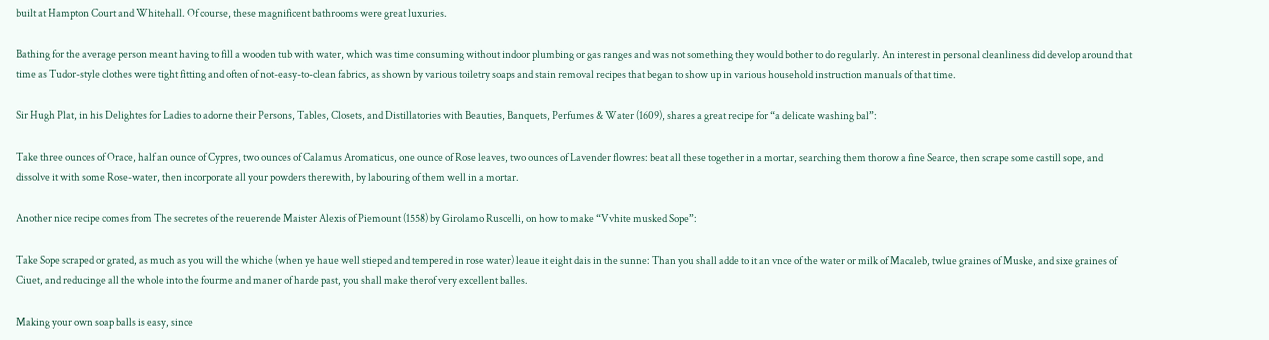built at Hampton Court and Whitehall. Of course, these magnificent bathrooms were great luxuries.

Bathing for the average person meant having to fill a wooden tub with water, which was time consuming without indoor plumbing or gas ranges and was not something they would bother to do regularly. An interest in personal cleanliness did develop around that time as Tudor-style clothes were tight fitting and often of not-easy-to-clean fabrics, as shown by various toiletry soaps and stain removal recipes that began to show up in various household instruction manuals of that time.

Sir Hugh Plat, in his Delightes for Ladies to adorne their Persons, Tables, Closets, and Distillatories with Beauties, Banquets, Perfumes & Water (1609), shares a great recipe for “a delicate washing bal”:

Take three ounces of Orace, half an ounce of Cypres, two ounces of Calamus Aromaticus, one ounce of Rose leaves, two ounces of Lavender flowres: beat all these together in a mortar, searching them thorow a fine Searce, then scrape some castill sope, and dissolve it with some Rose-water, then incorporate all your powders therewith, by labouring of them well in a mortar.

Another nice recipe comes from The secretes of the reuerende Maister Alexis of Piemount (1558) by Girolamo Ruscelli, on how to make “Vvhite musked Sope”:

Take Sope scraped or grated, as much as you will the whiche (when ye haue well stieped and tempered in rose water) leaue it eight dais in the sunne: Than you shall adde to it an vnce of the water or milk of Macaleb, twlue graines of Muske, and sixe graines of Ciuet, and reducinge all the whole into the fourme and maner of harde past, you shall make therof very excellent balles.

Making your own soap balls is easy, since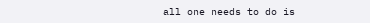all one needs to do is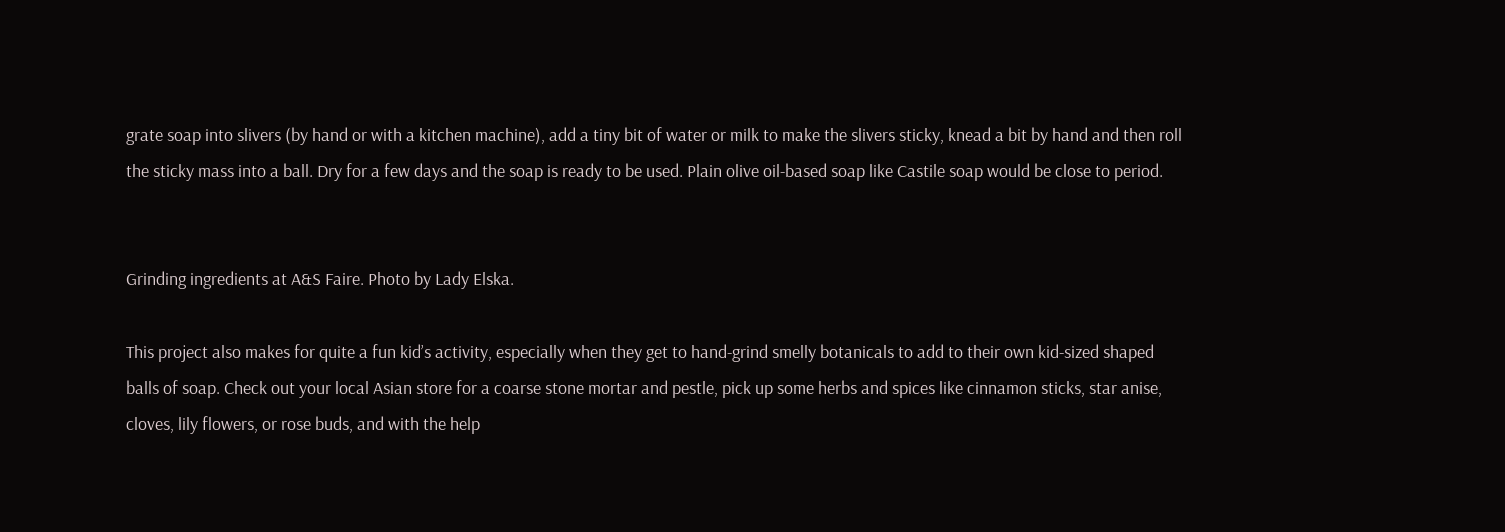grate soap into slivers (by hand or with a kitchen machine), add a tiny bit of water or milk to make the slivers sticky, knead a bit by hand and then roll the sticky mass into a ball. Dry for a few days and the soap is ready to be used. Plain olive oil-based soap like Castile soap would be close to period.


Grinding ingredients at A&S Faire. Photo by Lady Elska.

This project also makes for quite a fun kid’s activity, especially when they get to hand-grind smelly botanicals to add to their own kid-sized shaped balls of soap. Check out your local Asian store for a coarse stone mortar and pestle, pick up some herbs and spices like cinnamon sticks, star anise, cloves, lily flowers, or rose buds, and with the help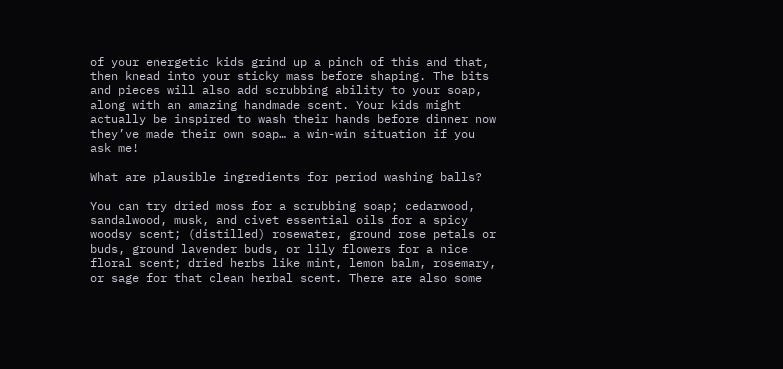of your energetic kids grind up a pinch of this and that, then knead into your sticky mass before shaping. The bits and pieces will also add scrubbing ability to your soap, along with an amazing handmade scent. Your kids might actually be inspired to wash their hands before dinner now they’ve made their own soap… a win-win situation if you ask me!

What are plausible ingredients for period washing balls?

You can try dried moss for a scrubbing soap; cedarwood, sandalwood, musk, and civet essential oils for a spicy woodsy scent; (distilled) rosewater, ground rose petals or buds, ground lavender buds, or lily flowers for a nice floral scent; dried herbs like mint, lemon balm, rosemary, or sage for that clean herbal scent. There are also some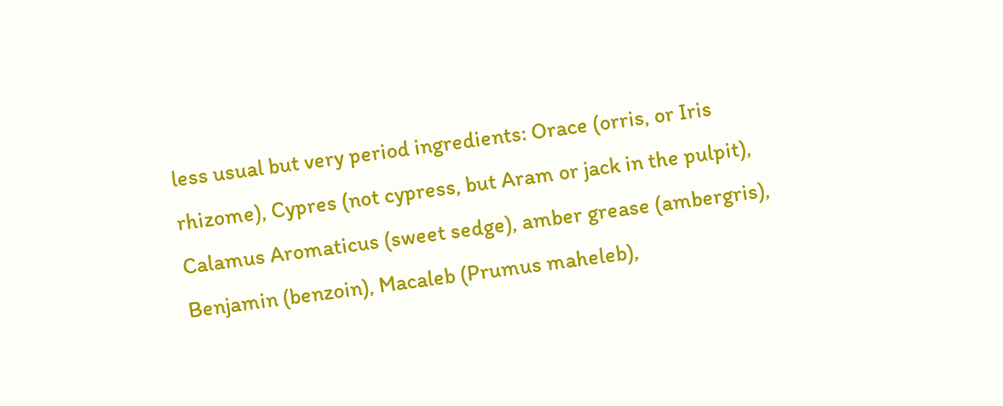less usual but very period ingredients: Orace (orris, or Iris rhizome), Cypres (not cypress, but Aram or jack in the pulpit), Calamus Aromaticus (sweet sedge), amber grease (ambergris),  Benjamin (benzoin), Macaleb (Prumus maheleb),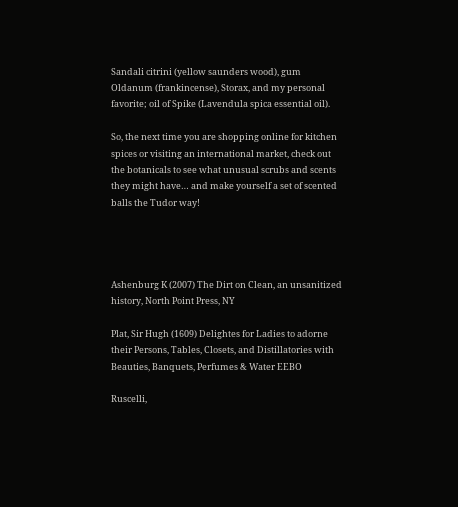Sandali citrini (yellow saunders wood), gum Oldanum (frankincense), Storax, and my personal favorite; oil of Spike (Lavendula spica essential oil).

So, the next time you are shopping online for kitchen spices or visiting an international market, check out the botanicals to see what unusual scrubs and scents they might have… and make yourself a set of scented balls the Tudor way!




Ashenburg K (2007) The Dirt on Clean, an unsanitized history, North Point Press, NY

Plat, Sir Hugh (1609) Delightes for Ladies to adorne their Persons, Tables, Closets, and Distillatories with Beauties, Banquets, Perfumes & Water EEBO

Ruscelli,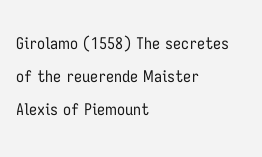Girolamo (1558) The secretes of the reuerende Maister Alexis of Piemount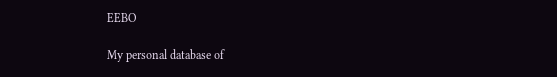EEBO

My personal database of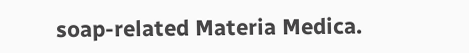soap-related Materia Medica.